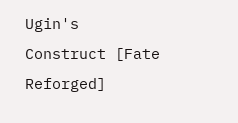Ugin's Construct [Fate Reforged]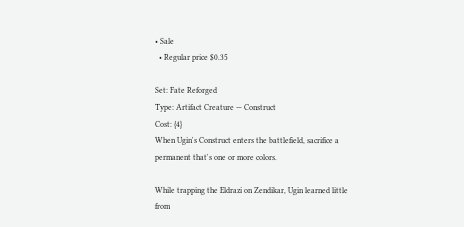• Sale
  • Regular price $0.35

Set: Fate Reforged
Type: Artifact Creature — Construct
Cost: {4}
When Ugin's Construct enters the battlefield, sacrifice a permanent that's one or more colors.

While trapping the Eldrazi on Zendikar, Ugin learned little from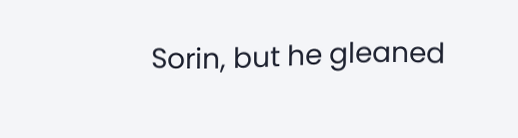Sorin, but he gleaned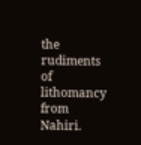the rudiments of lithomancy from Nahiri.